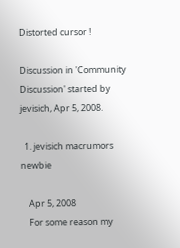Distorted cursor !

Discussion in 'Community Discussion' started by jevisich, Apr 5, 2008.

  1. jevisich macrumors newbie

    Apr 5, 2008
    For some reason my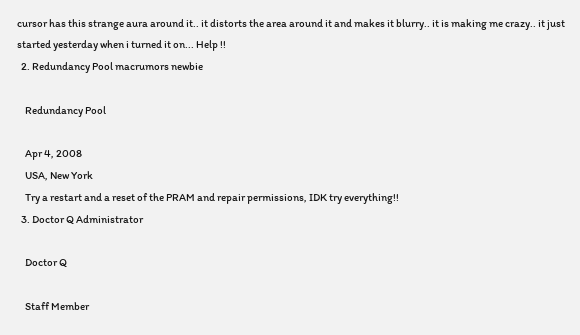cursor has this strange aura around it.. it distorts the area around it and makes it blurry.. it is making me crazy.. it just started yesterday when i turned it on... Help !!
  2. Redundancy Pool macrumors newbie

    Redundancy Pool

    Apr 4, 2008
    USA, New York
    Try a restart and a reset of the PRAM and repair permissions, IDK try everything!!
  3. Doctor Q Administrator

    Doctor Q

    Staff Member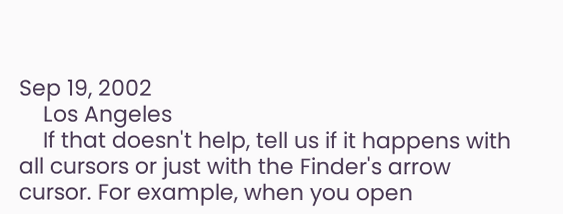Sep 19, 2002
    Los Angeles
    If that doesn't help, tell us if it happens with all cursors or just with the Finder's arrow cursor. For example, when you open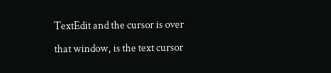TextEdit and the cursor is over that window, is the text cursor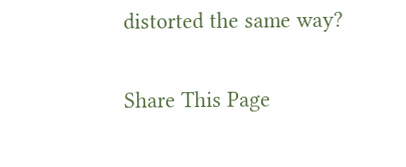distorted the same way?

Share This Page